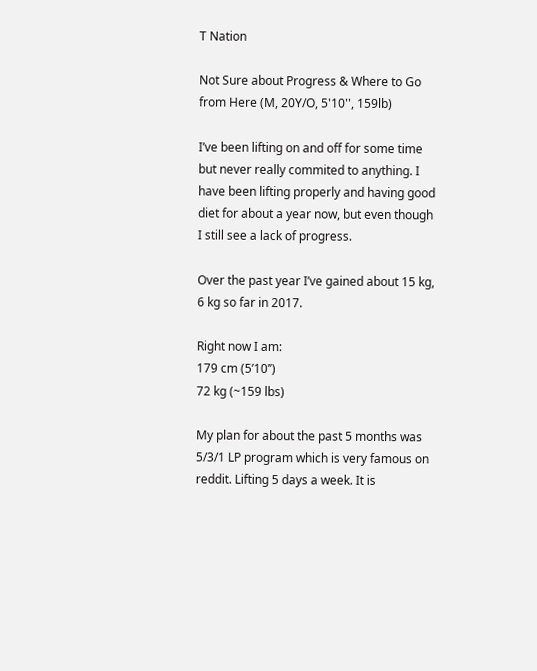T Nation

Not Sure about Progress & Where to Go from Here (M, 20Y/O, 5'10'', 159lb)

I’ve been lifting on and off for some time but never really commited to anything. I have been lifting properly and having good diet for about a year now, but even though I still see a lack of progress.

Over the past year I’ve gained about 15 kg, 6 kg so far in 2017.

Right now I am:
179 cm (5’10’’)
72 kg (~159 lbs)

My plan for about the past 5 months was 5/3/1 LP program which is very famous on reddit. Lifting 5 days a week. It is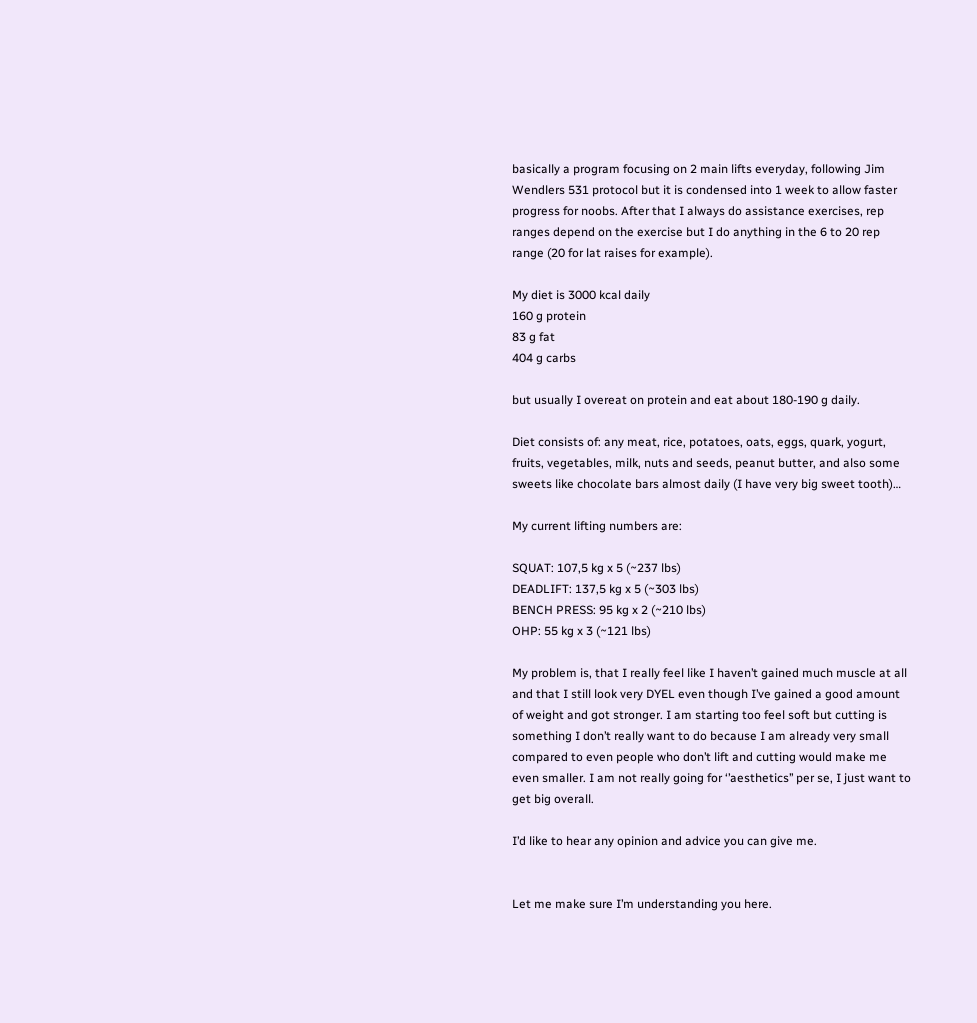basically a program focusing on 2 main lifts everyday, following Jim Wendlers 531 protocol but it is condensed into 1 week to allow faster progress for noobs. After that I always do assistance exercises, rep ranges depend on the exercise but I do anything in the 6 to 20 rep range (20 for lat raises for example).

My diet is 3000 kcal daily
160 g protein
83 g fat
404 g carbs

but usually I overeat on protein and eat about 180-190 g daily.

Diet consists of: any meat, rice, potatoes, oats, eggs, quark, yogurt, fruits, vegetables, milk, nuts and seeds, peanut butter, and also some sweets like chocolate bars almost daily (I have very big sweet tooth)…

My current lifting numbers are:

SQUAT: 107,5 kg x 5 (~237 lbs)
DEADLIFT: 137,5 kg x 5 (~303 lbs)
BENCH PRESS: 95 kg x 2 (~210 lbs)
OHP: 55 kg x 3 (~121 lbs)

My problem is, that I really feel like I haven’t gained much muscle at all and that I still look very DYEL even though I’ve gained a good amount of weight and got stronger. I am starting too feel soft but cutting is something I don’t really want to do because I am already very small compared to even people who don’t lift and cutting would make me even smaller. I am not really going for ‘’aesthetics’’ per se, I just want to get big overall.

I’d like to hear any opinion and advice you can give me.


Let me make sure I’m understanding you here.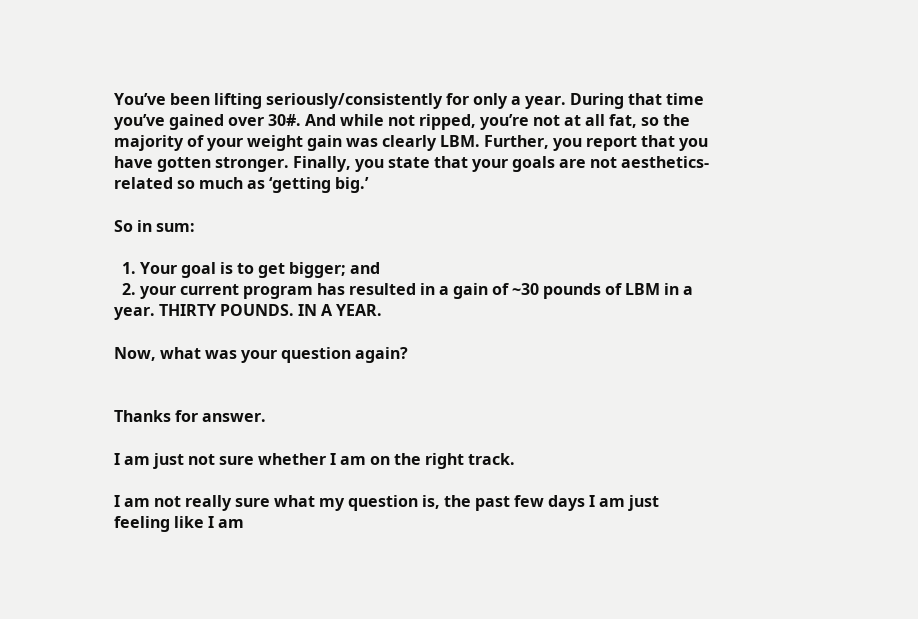You’ve been lifting seriously/consistently for only a year. During that time you’ve gained over 30#. And while not ripped, you’re not at all fat, so the majority of your weight gain was clearly LBM. Further, you report that you have gotten stronger. Finally, you state that your goals are not aesthetics-related so much as ‘getting big.’

So in sum:

  1. Your goal is to get bigger; and
  2. your current program has resulted in a gain of ~30 pounds of LBM in a year. THIRTY POUNDS. IN A YEAR.

Now, what was your question again?


Thanks for answer.

I am just not sure whether I am on the right track.

I am not really sure what my question is, the past few days I am just feeling like I am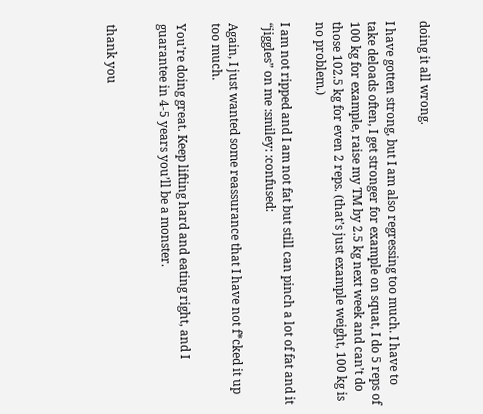doing it all wrong.

I have gotten strong, but I am also regressing too much. I have to take deloads often, I get stronger for example on squat, I do 5 reps of 100 kg for example, raise my TM by 2.5 kg next week and can’t do those 102.5 kg for even 2 reps. (that’s just example weight, 100 kg is no problem.)

I am not ripped and I am not fat but still can pinch a lot of fat and it “jiggles” on me :smiley: :confused:

Again, I just wanted some reassurance that I have not f*cked it up too much.

You’re doing great. Keep lifting hard and eating right, and I guarantee in 4-5 years you’ll be a monster.


thank you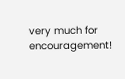very much for encouragement!